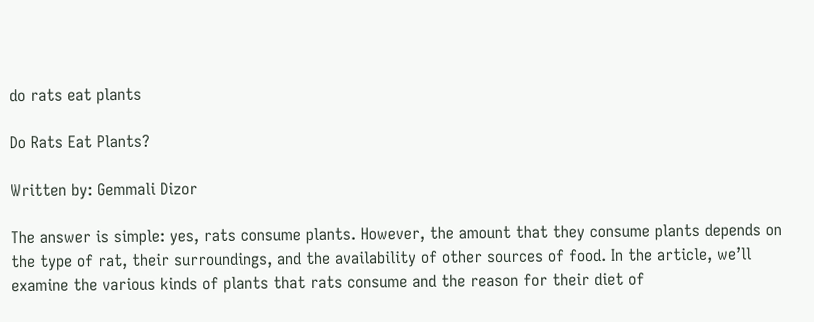do rats eat plants

Do Rats Eat Plants?

Written by: Gemmali Dizor

The answer is simple: yes, rats consume plants. However, the amount that they consume plants depends on the type of rat, their surroundings, and the availability of other sources of food. In the article, we’ll examine the various kinds of plants that rats consume and the reason for their diet of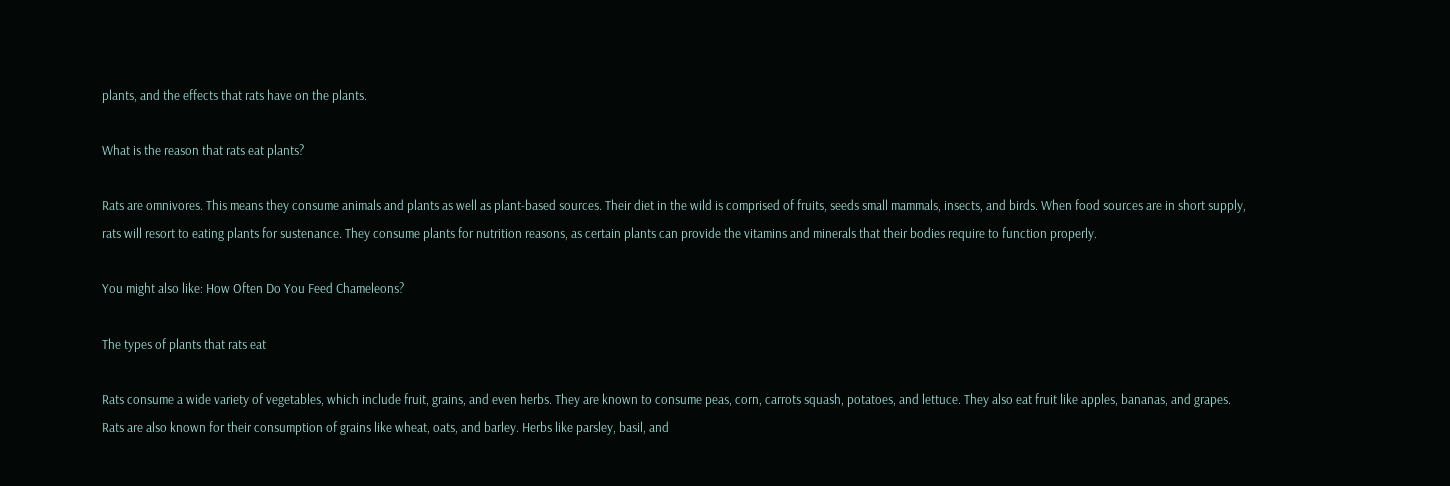plants, and the effects that rats have on the plants.

What is the reason that rats eat plants?

Rats are omnivores. This means they consume animals and plants as well as plant-based sources. Their diet in the wild is comprised of fruits, seeds small mammals, insects, and birds. When food sources are in short supply, rats will resort to eating plants for sustenance. They consume plants for nutrition reasons, as certain plants can provide the vitamins and minerals that their bodies require to function properly.

You might also like: How Often Do You Feed Chameleons?

The types of plants that rats eat

Rats consume a wide variety of vegetables, which include fruit, grains, and even herbs. They are known to consume peas, corn, carrots squash, potatoes, and lettuce. They also eat fruit like apples, bananas, and grapes. Rats are also known for their consumption of grains like wheat, oats, and barley. Herbs like parsley, basil, and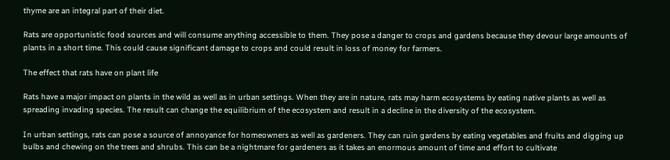thyme are an integral part of their diet.

Rats are opportunistic food sources and will consume anything accessible to them. They pose a danger to crops and gardens because they devour large amounts of plants in a short time. This could cause significant damage to crops and could result in loss of money for farmers.

The effect that rats have on plant life

Rats have a major impact on plants in the wild as well as in urban settings. When they are in nature, rats may harm ecosystems by eating native plants as well as spreading invading species. The result can change the equilibrium of the ecosystem and result in a decline in the diversity of the ecosystem.

In urban settings, rats can pose a source of annoyance for homeowners as well as gardeners. They can ruin gardens by eating vegetables and fruits and digging up bulbs and chewing on the trees and shrubs. This can be a nightmare for gardeners as it takes an enormous amount of time and effort to cultivate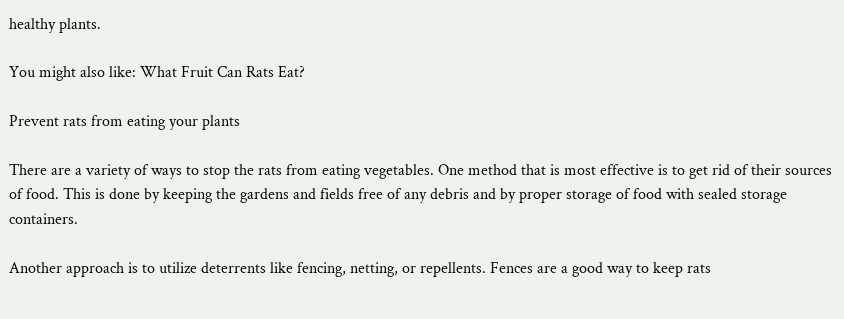healthy plants.

You might also like: What Fruit Can Rats Eat?

Prevent rats from eating your plants

There are a variety of ways to stop the rats from eating vegetables. One method that is most effective is to get rid of their sources of food. This is done by keeping the gardens and fields free of any debris and by proper storage of food with sealed storage containers.

Another approach is to utilize deterrents like fencing, netting, or repellents. Fences are a good way to keep rats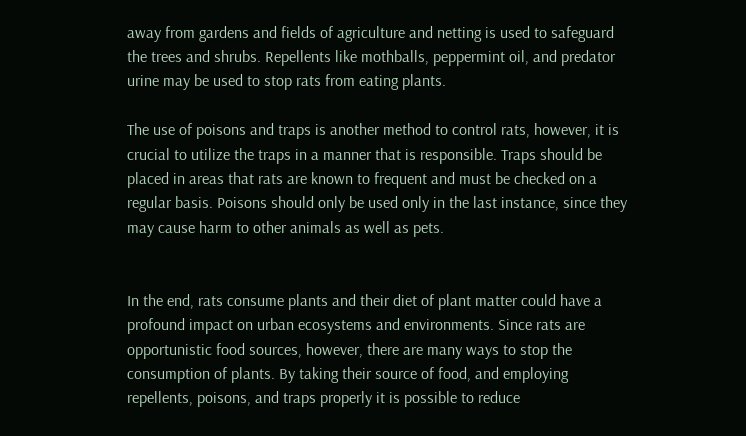away from gardens and fields of agriculture and netting is used to safeguard the trees and shrubs. Repellents like mothballs, peppermint oil, and predator urine may be used to stop rats from eating plants.

The use of poisons and traps is another method to control rats, however, it is crucial to utilize the traps in a manner that is responsible. Traps should be placed in areas that rats are known to frequent and must be checked on a regular basis. Poisons should only be used only in the last instance, since they may cause harm to other animals as well as pets.


In the end, rats consume plants and their diet of plant matter could have a profound impact on urban ecosystems and environments. Since rats are opportunistic food sources, however, there are many ways to stop the consumption of plants. By taking their source of food, and employing repellents, poisons, and traps properly it is possible to reduce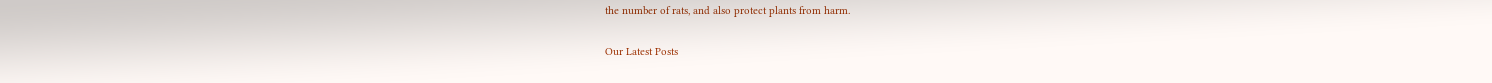the number of rats, and also protect plants from harm.

Our Latest Posts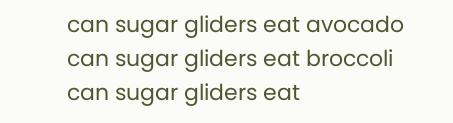can sugar gliders eat avocado
can sugar gliders eat broccoli
can sugar gliders eat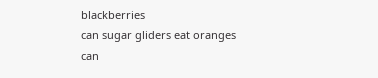blackberries
can sugar gliders eat oranges
can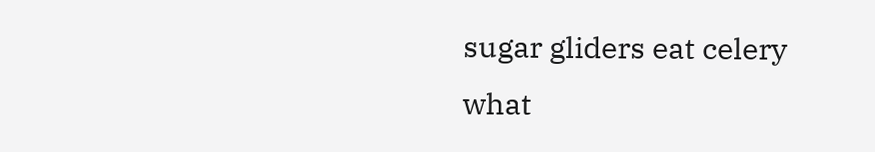sugar gliders eat celery
what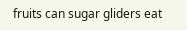fruits can sugar gliders eat